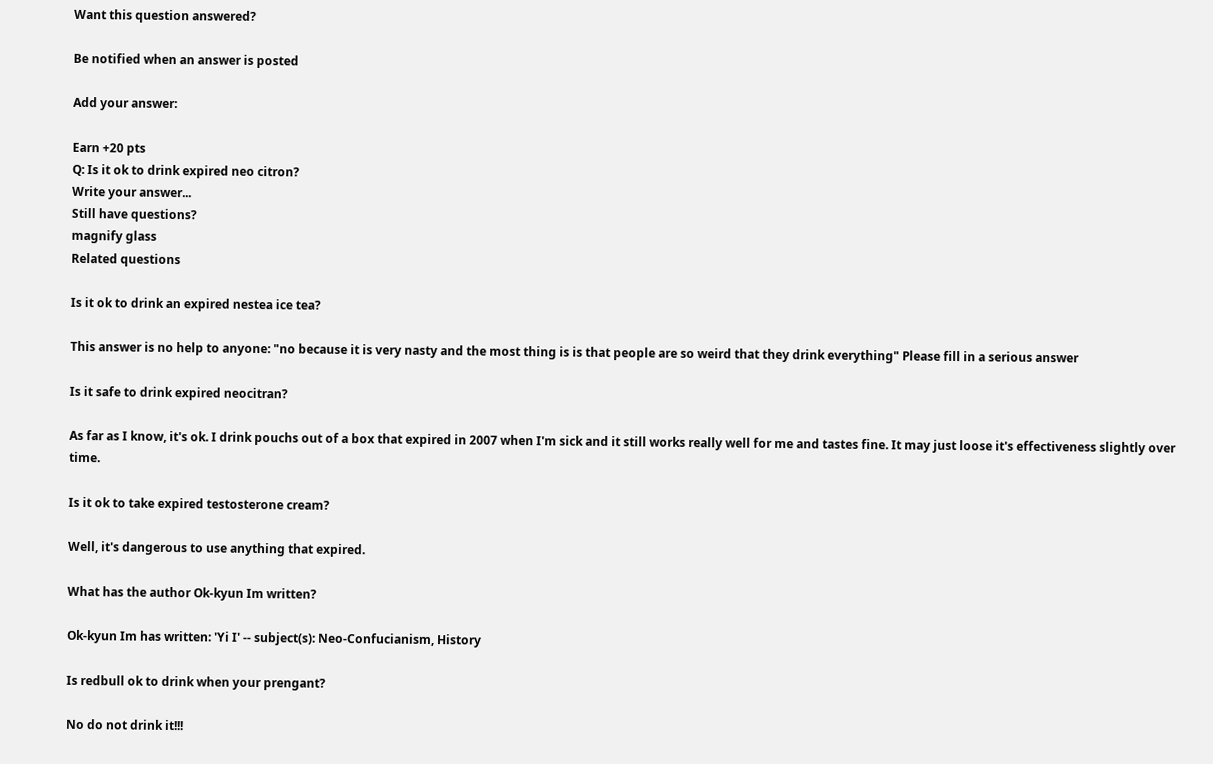Want this question answered?

Be notified when an answer is posted

Add your answer:

Earn +20 pts
Q: Is it ok to drink expired neo citron?
Write your answer...
Still have questions?
magnify glass
Related questions

Is it ok to drink an expired nestea ice tea?

This answer is no help to anyone: "no because it is very nasty and the most thing is is that people are so weird that they drink everything" Please fill in a serious answer

Is it safe to drink expired neocitran?

As far as I know, it's ok. I drink pouchs out of a box that expired in 2007 when I'm sick and it still works really well for me and tastes fine. It may just loose it's effectiveness slightly over time.

Is it ok to take expired testosterone cream?

Well, it's dangerous to use anything that expired.

What has the author Ok-kyun Im written?

Ok-kyun Im has written: 'Yi I' -- subject(s): Neo-Confucianism, History

Is redbull ok to drink when your prengant?

No do not drink it!!!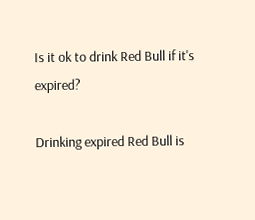Is it ok to drink Red Bull if it's expired?

Drinking expired Red Bull is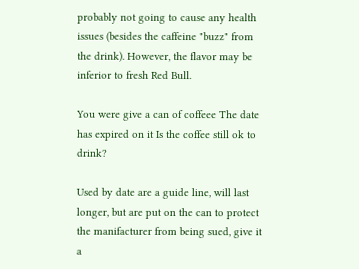probably not going to cause any health issues (besides the caffeine "buzz" from the drink). However, the flavor may be inferior to fresh Red Bull.

You were give a can of coffeee The date has expired on it Is the coffee still ok to drink?

Used by date are a guide line, will last longer, but are put on the can to protect the manifacturer from being sued, give it a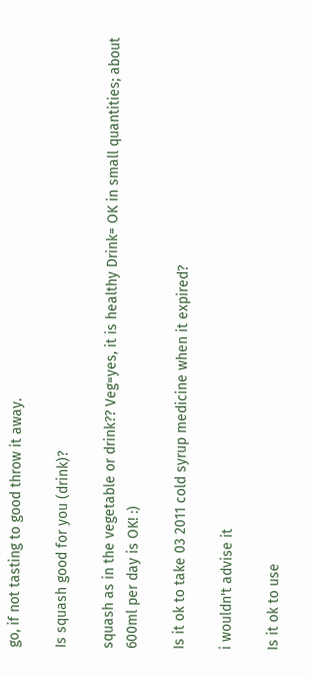go, if not tasting to good throw it away.

Is squash good for you (drink)?

squash as in the vegetable or drink?? Veg=yes, it is healthy Drink= OK in small quantities; about 600ml per day is OK! :)

Is it ok to take 03 2011 cold syrup medicine when it expired?

i wouldn't advise it

Is it ok to use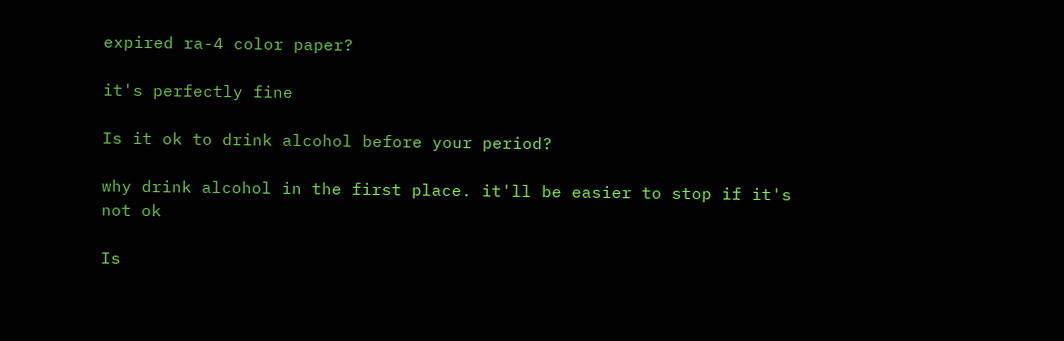expired ra-4 color paper?

it's perfectly fine

Is it ok to drink alcohol before your period?

why drink alcohol in the first place. it'll be easier to stop if it's not ok

Is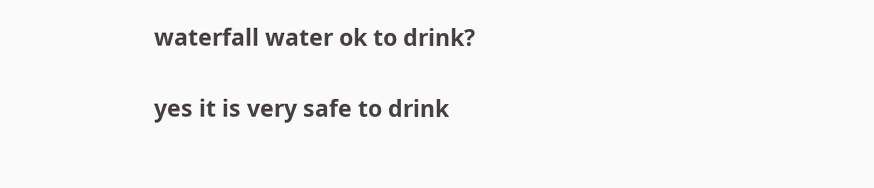waterfall water ok to drink?

yes it is very safe to drink